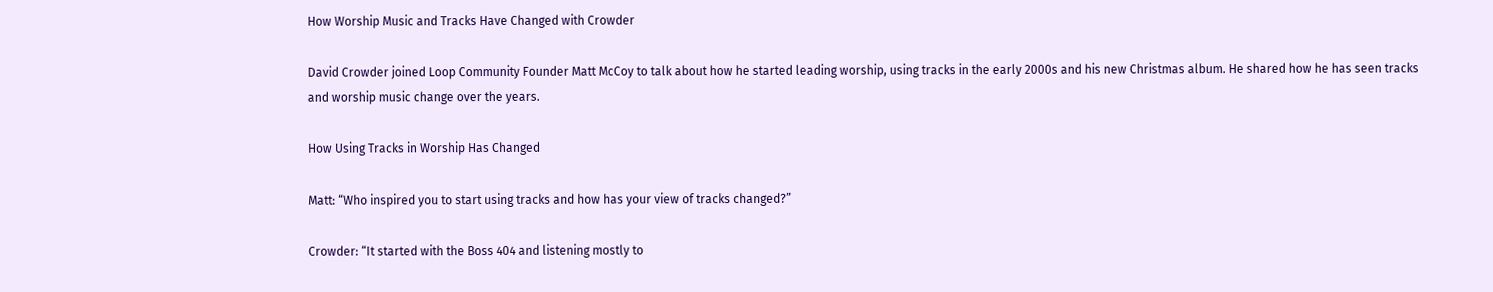How Worship Music and Tracks Have Changed with Crowder

David Crowder joined Loop Community Founder Matt McCoy to talk about how he started leading worship, using tracks in the early 2000s and his new Christmas album. He shared how he has seen tracks and worship music change over the years.

How Using Tracks in Worship Has Changed

Matt: “Who inspired you to start using tracks and how has your view of tracks changed?”

Crowder: “It started with the Boss 404 and listening mostly to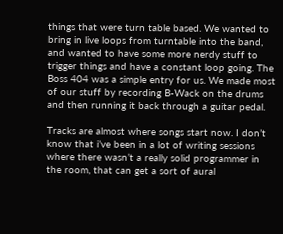things that were turn table based. We wanted to bring in live loops from turntable into the band, and wanted to have some more nerdy stuff to trigger things and have a constant loop going. The Boss 404 was a simple entry for us. We made most of our stuff by recording B-Wack on the drums and then running it back through a guitar pedal.

Tracks are almost where songs start now. I don’t know that i’ve been in a lot of writing sessions where there wasn’t a really solid programmer in the room, that can get a sort of aural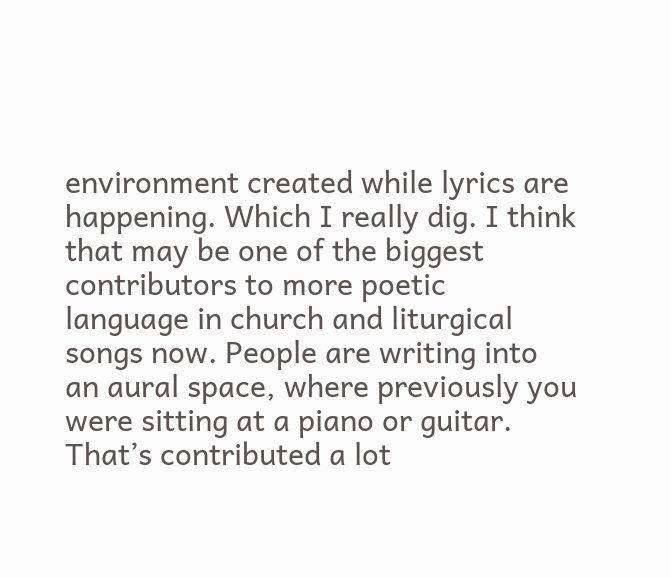environment created while lyrics are happening. Which I really dig. I think that may be one of the biggest contributors to more poetic language in church and liturgical songs now. People are writing into an aural space, where previously you were sitting at a piano or guitar. That’s contributed a lot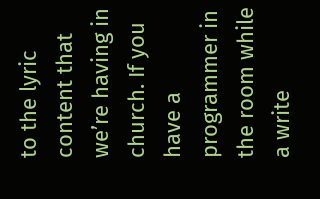to the lyric content that we’re having in church. If you have a programmer in the room while a write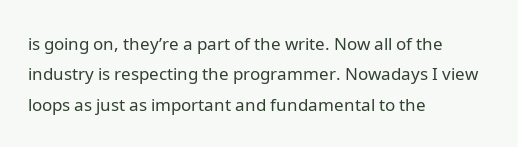is going on, they’re a part of the write. Now all of the industry is respecting the programmer. Nowadays I view loops as just as important and fundamental to the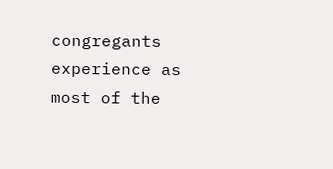congregants experience as most of the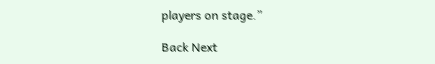players on stage.”

Back Next